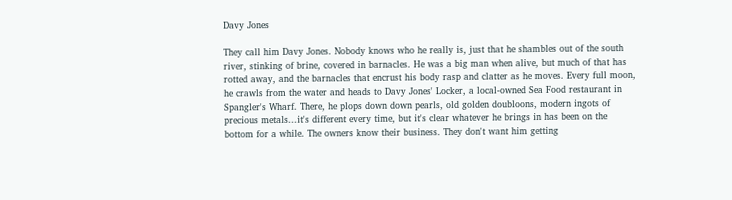Davy Jones

They call him Davy Jones. Nobody knows who he really is, just that he shambles out of the south river, stinking of brine, covered in barnacles. He was a big man when alive, but much of that has rotted away, and the barnacles that encrust his body rasp and clatter as he moves. Every full moon, he crawls from the water and heads to Davy Jones' Locker, a local-owned Sea Food restaurant in Spangler's Wharf. There, he plops down down pearls, old golden doubloons, modern ingots of precious metals...it's different every time, but it's clear whatever he brings in has been on the bottom for a while. The owners know their business. They don't want him getting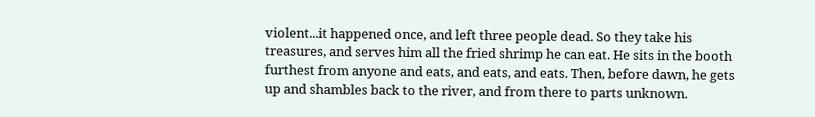violent...it happened once, and left three people dead. So they take his treasures, and serves him all the fried shrimp he can eat. He sits in the booth furthest from anyone and eats, and eats, and eats. Then, before dawn, he gets up and shambles back to the river, and from there to parts unknown.